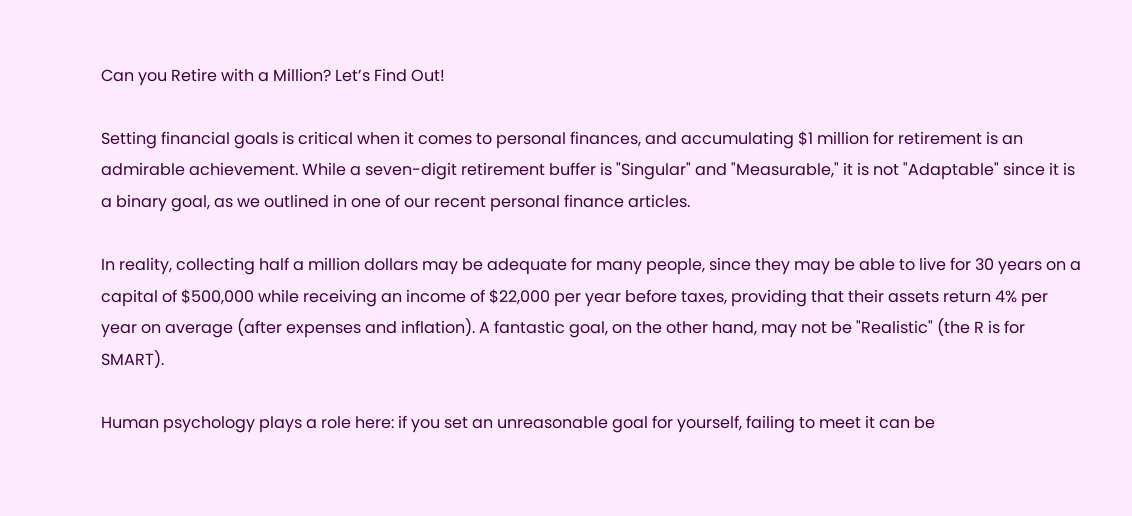Can you Retire with a Million? Let’s Find Out!

Setting financial goals is critical when it comes to personal finances, and accumulating $1 million for retirement is an admirable achievement. While a seven-digit retirement buffer is "Singular" and "Measurable," it is not "Adaptable" since it is a binary goal, as we outlined in one of our recent personal finance articles.

In reality, collecting half a million dollars may be adequate for many people, since they may be able to live for 30 years on a capital of $500,000 while receiving an income of $22,000 per year before taxes, providing that their assets return 4% per year on average (after expenses and inflation). A fantastic goal, on the other hand, may not be "Realistic" (the R is for SMART).

Human psychology plays a role here: if you set an unreasonable goal for yourself, failing to meet it can be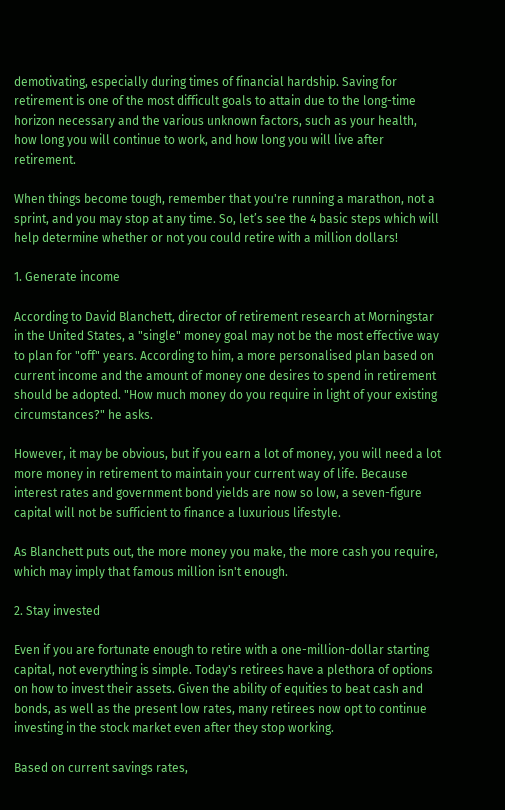demotivating, especially during times of financial hardship. Saving for retirement is one of the most difficult goals to attain due to the long-time horizon necessary and the various unknown factors, such as your health, how long you will continue to work, and how long you will live after retirement.

When things become tough, remember that you're running a marathon, not a sprint, and you may stop at any time. So, let’s see the 4 basic steps which will help determine whether or not you could retire with a million dollars!

1. Generate income

According to David Blanchett, director of retirement research at Morningstar in the United States, a "single" money goal may not be the most effective way to plan for "off" years. According to him, a more personalised plan based on current income and the amount of money one desires to spend in retirement should be adopted. "How much money do you require in light of your existing circumstances?" he asks.

However, it may be obvious, but if you earn a lot of money, you will need a lot more money in retirement to maintain your current way of life. Because interest rates and government bond yields are now so low, a seven-figure capital will not be sufficient to finance a luxurious lifestyle.

As Blanchett puts out, the more money you make, the more cash you require, which may imply that famous million isn't enough.

2. Stay invested

Even if you are fortunate enough to retire with a one-million-dollar starting capital, not everything is simple. Today's retirees have a plethora of options on how to invest their assets. Given the ability of equities to beat cash and bonds, as well as the present low rates, many retirees now opt to continue investing in the stock market even after they stop working.

Based on current savings rates,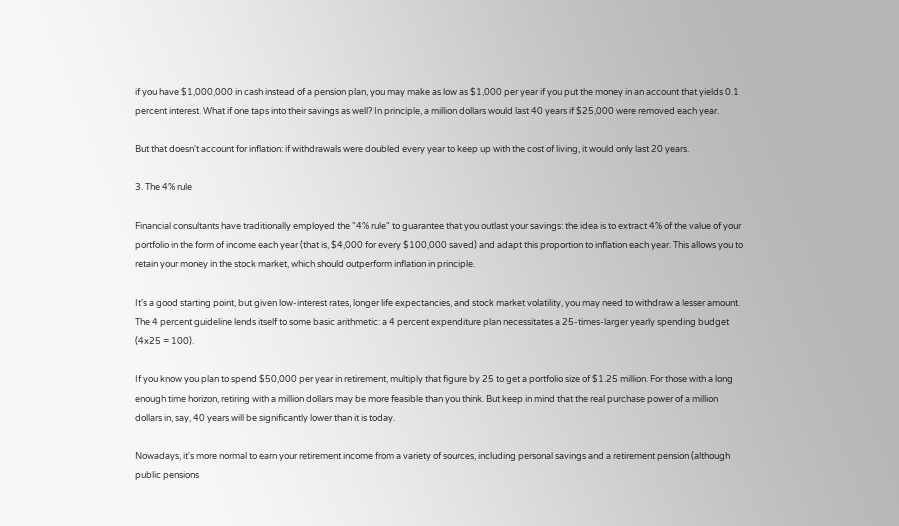if you have $1,000,000 in cash instead of a pension plan, you may make as low as $1,000 per year if you put the money in an account that yields 0.1 percent interest. What if one taps into their savings as well? In principle, a million dollars would last 40 years if $25,000 were removed each year.

But that doesn't account for inflation: if withdrawals were doubled every year to keep up with the cost of living, it would only last 20 years.

3. The 4% rule

Financial consultants have traditionally employed the "4% rule" to guarantee that you outlast your savings: the idea is to extract 4% of the value of your portfolio in the form of income each year (that is, $4,000 for every $100,000 saved) and adapt this proportion to inflation each year. This allows you to retain your money in the stock market, which should outperform inflation in principle.

It's a good starting point, but given low-interest rates, longer life expectancies, and stock market volatility, you may need to withdraw a lesser amount. The 4 percent guideline lends itself to some basic arithmetic: a 4 percent expenditure plan necessitates a 25-times-larger yearly spending budget (4x25 = 100).

If you know you plan to spend $50,000 per year in retirement, multiply that figure by 25 to get a portfolio size of $1.25 million. For those with a long enough time horizon, retiring with a million dollars may be more feasible than you think. But keep in mind that the real purchase power of a million dollars in, say, 40 years will be significantly lower than it is today.

Nowadays, it's more normal to earn your retirement income from a variety of sources, including personal savings and a retirement pension (although public pensions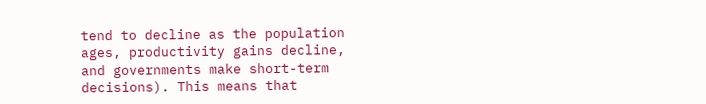tend to decline as the population ages, productivity gains decline, and governments make short-term decisions). This means that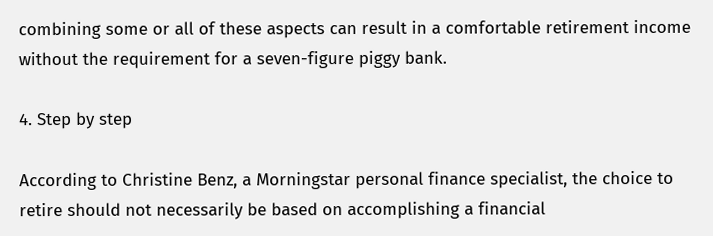combining some or all of these aspects can result in a comfortable retirement income without the requirement for a seven-figure piggy bank.

4. Step by step

According to Christine Benz, a Morningstar personal finance specialist, the choice to retire should not necessarily be based on accomplishing a financial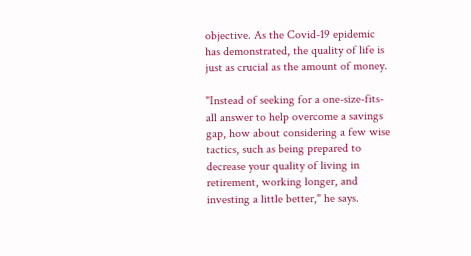objective. As the Covid-19 epidemic has demonstrated, the quality of life is just as crucial as the amount of money.

"Instead of seeking for a one-size-fits-all answer to help overcome a savings gap, how about considering a few wise tactics, such as being prepared to decrease your quality of living in retirement, working longer, and investing a little better," he says.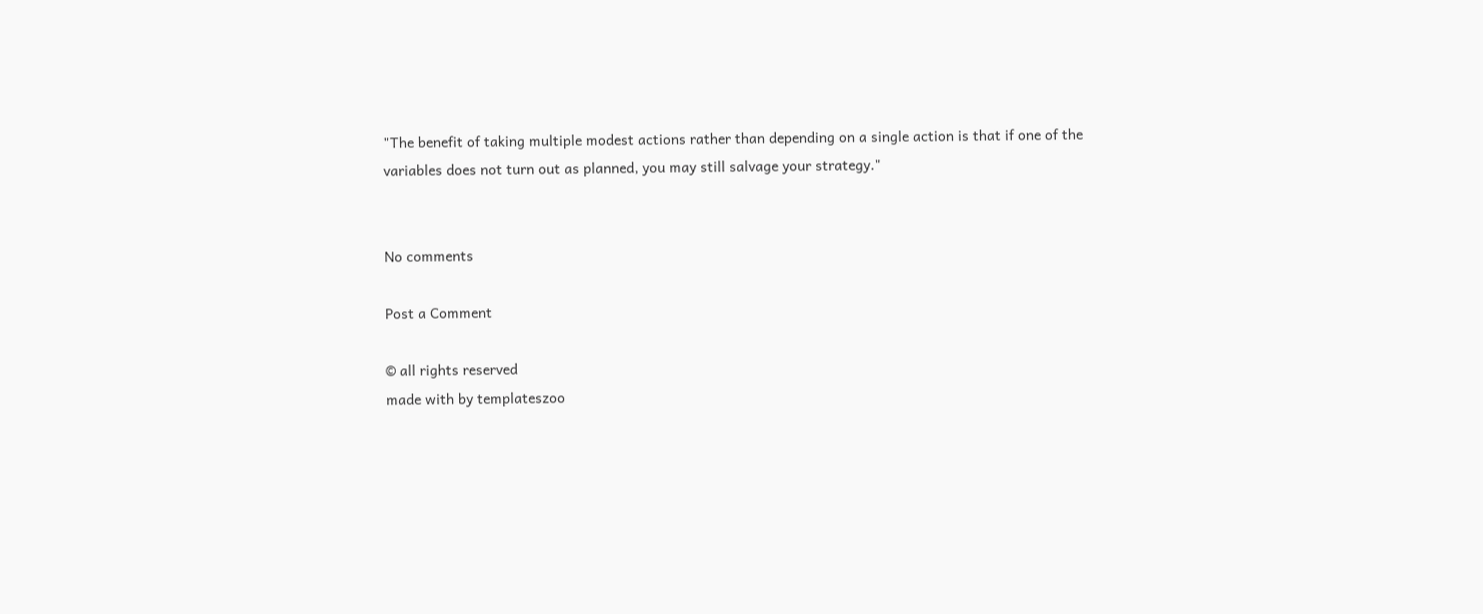"The benefit of taking multiple modest actions rather than depending on a single action is that if one of the variables does not turn out as planned, you may still salvage your strategy."


No comments

Post a Comment

© all rights reserved
made with by templateszoo